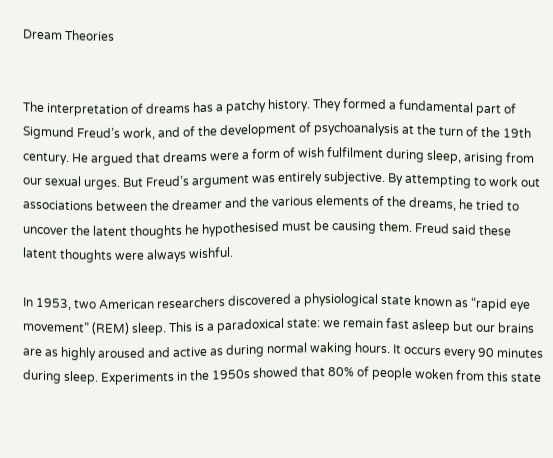Dream Theories


The interpretation of dreams has a patchy history. They formed a fundamental part of Sigmund Freud’s work, and of the development of psychoanalysis at the turn of the 19th century. He argued that dreams were a form of wish fulfilment during sleep, arising from our sexual urges. But Freud’s argument was entirely subjective. By attempting to work out associations between the dreamer and the various elements of the dreams, he tried to uncover the latent thoughts he hypothesised must be causing them. Freud said these latent thoughts were always wishful.

In 1953, two American researchers discovered a physiological state known as “rapid eye movement” (REM) sleep. This is a paradoxical state: we remain fast asleep but our brains are as highly aroused and active as during normal waking hours. It occurs every 90 minutes during sleep. Experiments in the 1950s showed that 80% of people woken from this state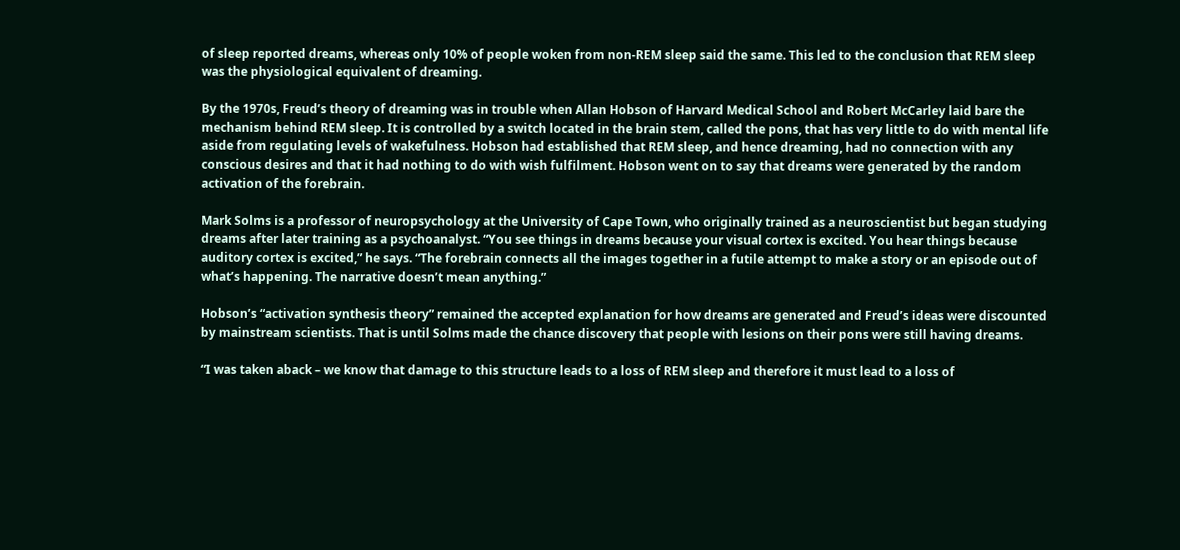of sleep reported dreams, whereas only 10% of people woken from non-REM sleep said the same. This led to the conclusion that REM sleep was the physiological equivalent of dreaming.

By the 1970s, Freud’s theory of dreaming was in trouble when Allan Hobson of Harvard Medical School and Robert McCarley laid bare the mechanism behind REM sleep. It is controlled by a switch located in the brain stem, called the pons, that has very little to do with mental life aside from regulating levels of wakefulness. Hobson had established that REM sleep, and hence dreaming, had no connection with any conscious desires and that it had nothing to do with wish fulfilment. Hobson went on to say that dreams were generated by the random activation of the forebrain.

Mark Solms is a professor of neuropsychology at the University of Cape Town, who originally trained as a neuroscientist but began studying dreams after later training as a psychoanalyst. “You see things in dreams because your visual cortex is excited. You hear things because auditory cortex is excited,” he says. “The forebrain connects all the images together in a futile attempt to make a story or an episode out of what’s happening. The narrative doesn’t mean anything.”

Hobson’s “activation synthesis theory” remained the accepted explanation for how dreams are generated and Freud’s ideas were discounted by mainstream scientists. That is until Solms made the chance discovery that people with lesions on their pons were still having dreams.

“I was taken aback – we know that damage to this structure leads to a loss of REM sleep and therefore it must lead to a loss of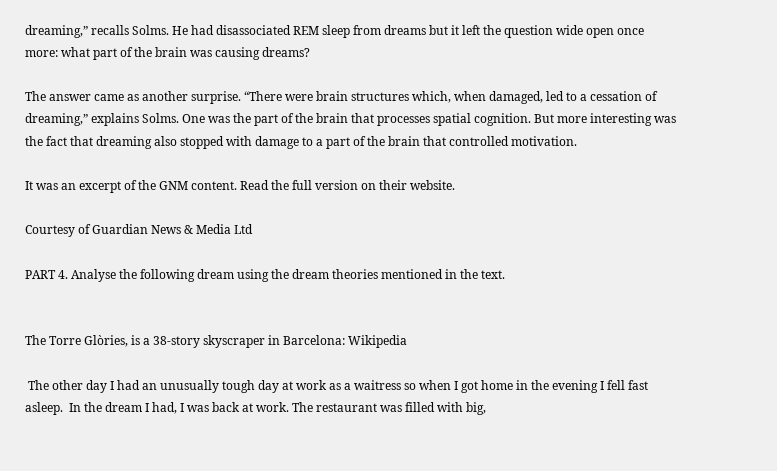dreaming,” recalls Solms. He had disassociated REM sleep from dreams but it left the question wide open once more: what part of the brain was causing dreams?

The answer came as another surprise. “There were brain structures which, when damaged, led to a cessation of dreaming,” explains Solms. One was the part of the brain that processes spatial cognition. But more interesting was the fact that dreaming also stopped with damage to a part of the brain that controlled motivation.

It was an excerpt of the GNM content. Read the full version on their website.

Courtesy of Guardian News & Media Ltd

PART 4. Analyse the following dream using the dream theories mentioned in the text.


The Torre Glòries, is a 38-story skyscraper in Barcelona: Wikipedia

 The other day I had an unusually tough day at work as a waitress so when I got home in the evening I fell fast asleep.  In the dream I had, I was back at work. The restaurant was filled with big,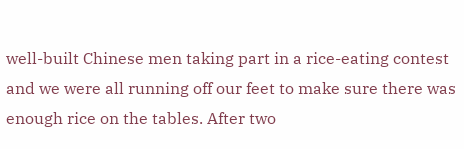well-built Chinese men taking part in a rice-eating contest and we were all running off our feet to make sure there was enough rice on the tables. After two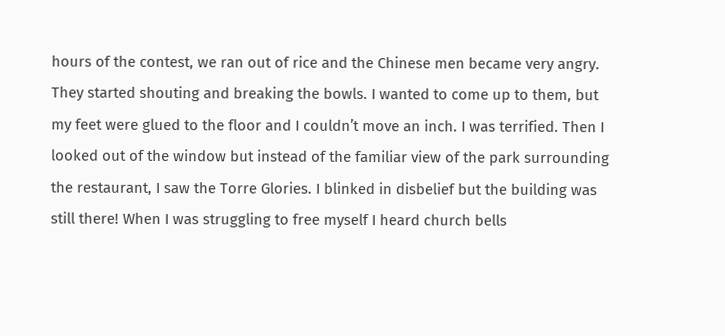hours of the contest, we ran out of rice and the Chinese men became very angry. They started shouting and breaking the bowls. I wanted to come up to them, but my feet were glued to the floor and I couldn’t move an inch. I was terrified. Then I looked out of the window but instead of the familiar view of the park surrounding the restaurant, I saw the Torre Glories. I blinked in disbelief but the building was still there! When I was struggling to free myself I heard church bells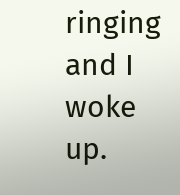ringing and I woke up.